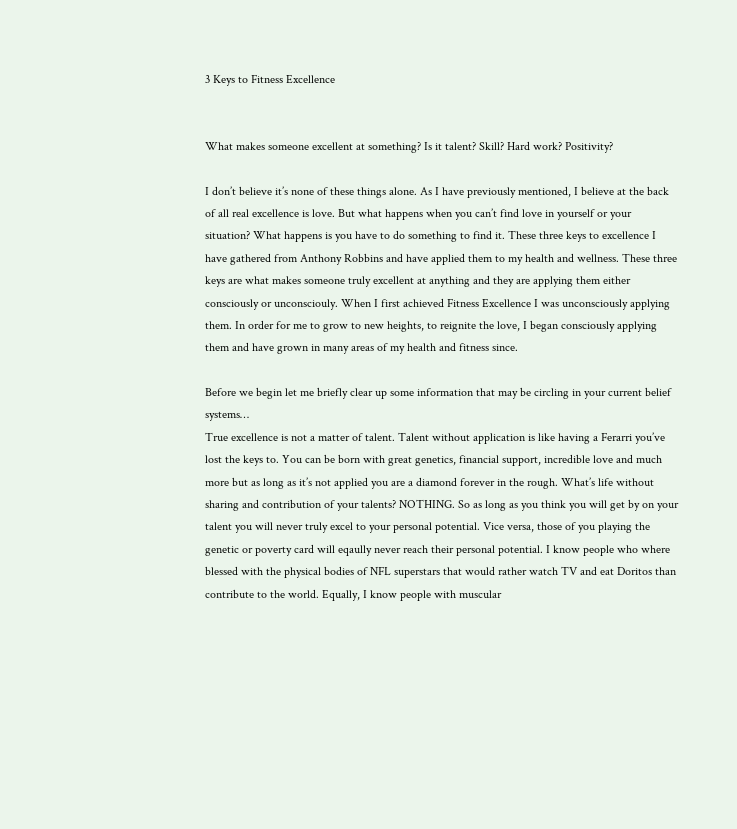3 Keys to Fitness Excellence


What makes someone excellent at something? Is it talent? Skill? Hard work? Positivity?

I don’t believe it’s none of these things alone. As I have previously mentioned, I believe at the back of all real excellence is love. But what happens when you can’t find love in yourself or your situation? What happens is you have to do something to find it. These three keys to excellence I have gathered from Anthony Robbins and have applied them to my health and wellness. These three keys are what makes someone truly excellent at anything and they are applying them either consciously or unconsciouly. When I first achieved Fitness Excellence I was unconsciously applying them. In order for me to grow to new heights, to reignite the love, I began consciously applying them and have grown in many areas of my health and fitness since.

Before we begin let me briefly clear up some information that may be circling in your current belief systems…
True excellence is not a matter of talent. Talent without application is like having a Ferarri you’ve lost the keys to. You can be born with great genetics, financial support, incredible love and much more but as long as it’s not applied you are a diamond forever in the rough. What’s life without sharing and contribution of your talents? NOTHING. So as long as you think you will get by on your talent you will never truly excel to your personal potential. Vice versa, those of you playing the genetic or poverty card will eqaully never reach their personal potential. I know people who where blessed with the physical bodies of NFL superstars that would rather watch TV and eat Doritos than contribute to the world. Equally, I know people with muscular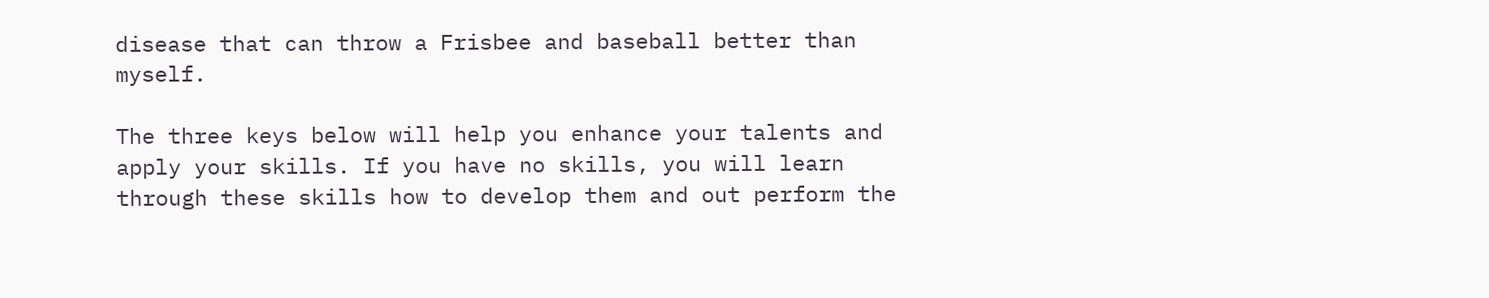disease that can throw a Frisbee and baseball better than myself.

The three keys below will help you enhance your talents and apply your skills. If you have no skills, you will learn through these skills how to develop them and out perform the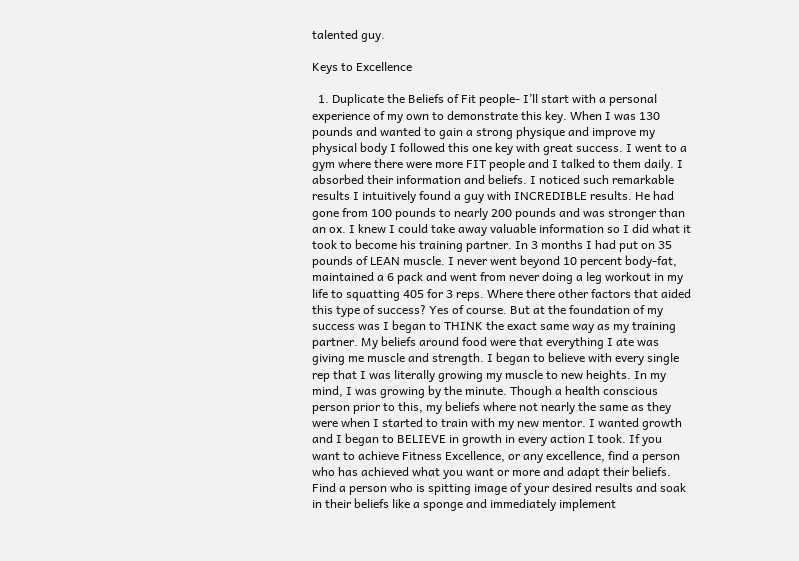talented guy.

Keys to Excellence

  1. Duplicate the Beliefs of Fit people- I’ll start with a personal experience of my own to demonstrate this key. When I was 130 pounds and wanted to gain a strong physique and improve my physical body I followed this one key with great success. I went to a gym where there were more FIT people and I talked to them daily. I absorbed their information and beliefs. I noticed such remarkable results I intuitively found a guy with INCREDIBLE results. He had gone from 100 pounds to nearly 200 pounds and was stronger than an ox. I knew I could take away valuable information so I did what it took to become his training partner. In 3 months I had put on 35 pounds of LEAN muscle. I never went beyond 10 percent body-fat, maintained a 6 pack and went from never doing a leg workout in my life to squatting 405 for 3 reps. Where there other factors that aided this type of success? Yes of course. But at the foundation of my success was I began to THINK the exact same way as my training partner. My beliefs around food were that everything I ate was giving me muscle and strength. I began to believe with every single rep that I was literally growing my muscle to new heights. In my mind, I was growing by the minute. Though a health conscious person prior to this, my beliefs where not nearly the same as they were when I started to train with my new mentor. I wanted growth and I began to BELIEVE in growth in every action I took. If you want to achieve Fitness Excellence, or any excellence, find a person who has achieved what you want or more and adapt their beliefs. Find a person who is spitting image of your desired results and soak in their beliefs like a sponge and immediately implement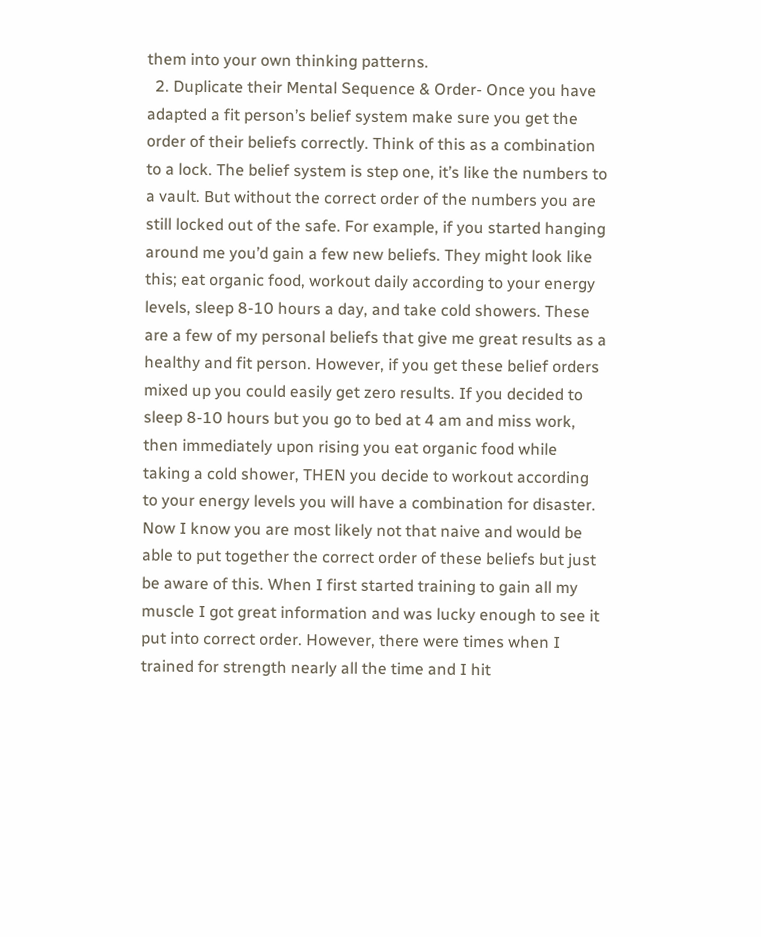them into your own thinking patterns.
  2. Duplicate their Mental Sequence & Order- Once you have adapted a fit person’s belief system make sure you get the order of their beliefs correctly. Think of this as a combination to a lock. The belief system is step one, it’s like the numbers to a vault. But without the correct order of the numbers you are still locked out of the safe. For example, if you started hanging around me you’d gain a few new beliefs. They might look like this; eat organic food, workout daily according to your energy levels, sleep 8-10 hours a day, and take cold showers. These are a few of my personal beliefs that give me great results as a healthy and fit person. However, if you get these belief orders mixed up you could easily get zero results. If you decided to sleep 8-10 hours but you go to bed at 4 am and miss work, then immediately upon rising you eat organic food while taking a cold shower, THEN you decide to workout according to your energy levels you will have a combination for disaster. Now I know you are most likely not that naive and would be able to put together the correct order of these beliefs but just be aware of this. When I first started training to gain all my muscle I got great information and was lucky enough to see it put into correct order. However, there were times when I trained for strength nearly all the time and I hit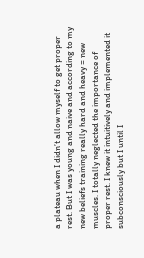a plateau when I didn’t allow myself to get proper rest. But I was young and naive and according to my new beliefs training really hard and heavy = new muscles. I totally neglected the importance of proper rest. I knew it intuitively and implemented it subconsciously but I until I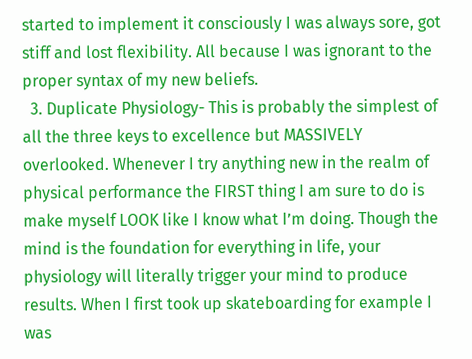started to implement it consciously I was always sore, got stiff and lost flexibility. All because I was ignorant to the proper syntax of my new beliefs.
  3. Duplicate Physiology- This is probably the simplest of all the three keys to excellence but MASSIVELY overlooked. Whenever I try anything new in the realm of physical performance the FIRST thing I am sure to do is make myself LOOK like I know what I’m doing. Though the mind is the foundation for everything in life, your physiology will literally trigger your mind to produce results. When I first took up skateboarding for example I was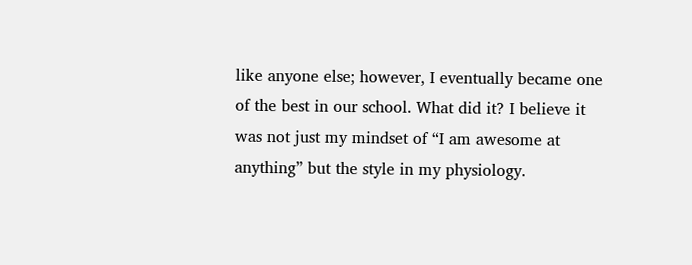like anyone else; however, I eventually became one of the best in our school. What did it? I believe it was not just my mindset of “I am awesome at anything” but the style in my physiology.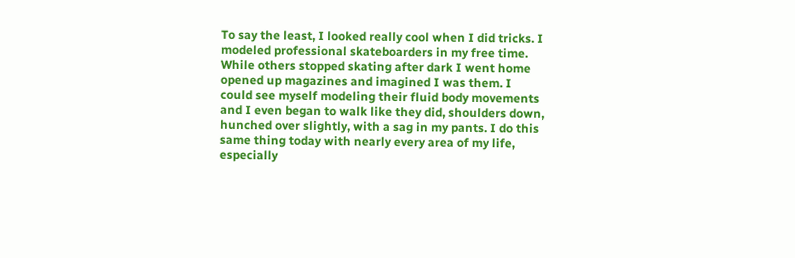To say the least, I looked really cool when I did tricks. I modeled professional skateboarders in my free time. While others stopped skating after dark I went home opened up magazines and imagined I was them. I could see myself modeling their fluid body movements and I even began to walk like they did, shoulders down, hunched over slightly, with a sag in my pants. I do this same thing today with nearly every area of my life, especially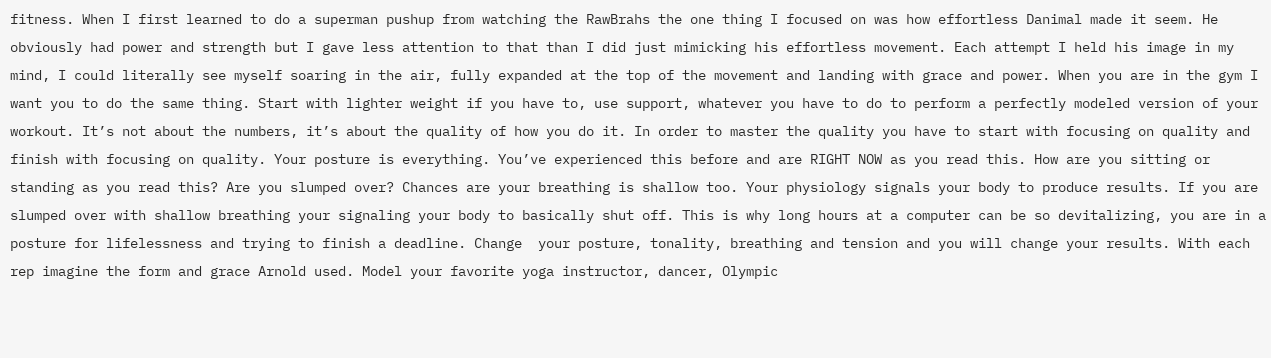fitness. When I first learned to do a superman pushup from watching the RawBrahs the one thing I focused on was how effortless Danimal made it seem. He obviously had power and strength but I gave less attention to that than I did just mimicking his effortless movement. Each attempt I held his image in my mind, I could literally see myself soaring in the air, fully expanded at the top of the movement and landing with grace and power. When you are in the gym I want you to do the same thing. Start with lighter weight if you have to, use support, whatever you have to do to perform a perfectly modeled version of your workout. It’s not about the numbers, it’s about the quality of how you do it. In order to master the quality you have to start with focusing on quality and finish with focusing on quality. Your posture is everything. You’ve experienced this before and are RIGHT NOW as you read this. How are you sitting or standing as you read this? Are you slumped over? Chances are your breathing is shallow too. Your physiology signals your body to produce results. If you are slumped over with shallow breathing your signaling your body to basically shut off. This is why long hours at a computer can be so devitalizing, you are in a posture for lifelessness and trying to finish a deadline. Change  your posture, tonality, breathing and tension and you will change your results. With each rep imagine the form and grace Arnold used. Model your favorite yoga instructor, dancer, Olympic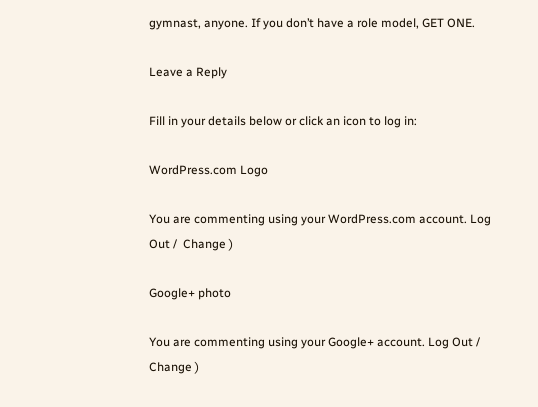gymnast, anyone. If you don’t have a role model, GET ONE.

Leave a Reply

Fill in your details below or click an icon to log in:

WordPress.com Logo

You are commenting using your WordPress.com account. Log Out /  Change )

Google+ photo

You are commenting using your Google+ account. Log Out /  Change )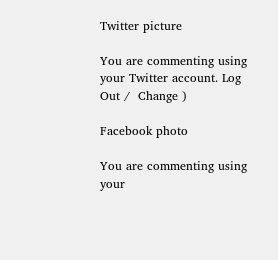Twitter picture

You are commenting using your Twitter account. Log Out /  Change )

Facebook photo

You are commenting using your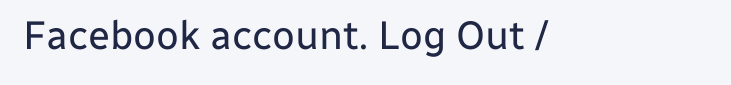Facebook account. Log Out /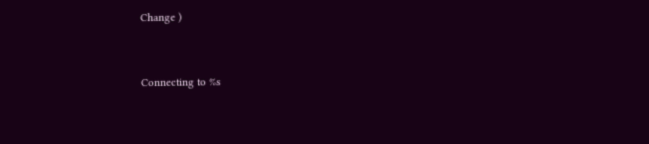Change )


Connecting to %s